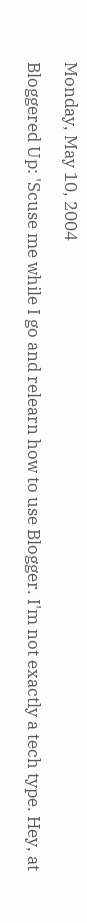Monday, May 10, 2004

Bloggered Up: 'Scuse me while I go and relearn how to use Blogger. I'm not exactly a tech type. Hey, at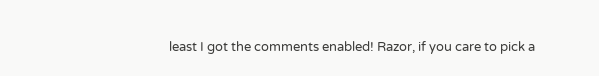least I got the comments enabled! Razor, if you care to pick a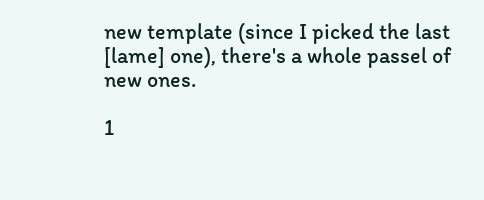new template (since I picked the last [lame] one), there's a whole passel of new ones.

1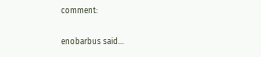comment:

enobarbus said...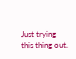Just trying this thing out.